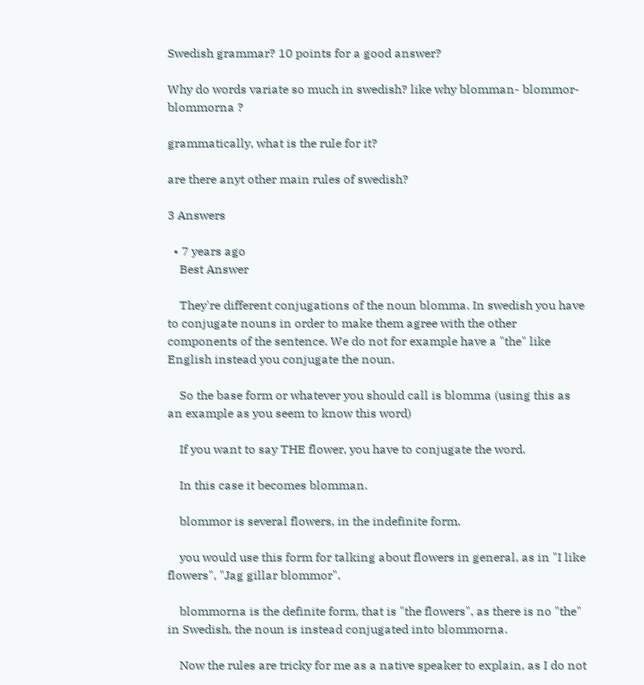Swedish grammar? 10 points for a good answer?

Why do words variate so much in swedish? like why blomman- blommor- blommorna ?

grammatically, what is the rule for it?

are there anyt other main rules of swedish?

3 Answers

  • 7 years ago
    Best Answer

    They're different conjugations of the noun blomma. In swedish you have to conjugate nouns in order to make them agree with the other components of the sentence. We do not for example have a "the" like English instead you conjugate the noun.

    So the base form or whatever you should call is blomma (using this as an example as you seem to know this word)

    If you want to say THE flower, you have to conjugate the word.

    In this case it becomes blomman.

    blommor is several flowers, in the indefinite form.

    you would use this form for talking about flowers in general, as in "I like flowers", "Jag gillar blommor".

    blommorna is the definite form, that is "the flowers", as there is no "the" in Swedish, the noun is instead conjugated into blommorna.

    Now the rules are tricky for me as a native speaker to explain, as I do not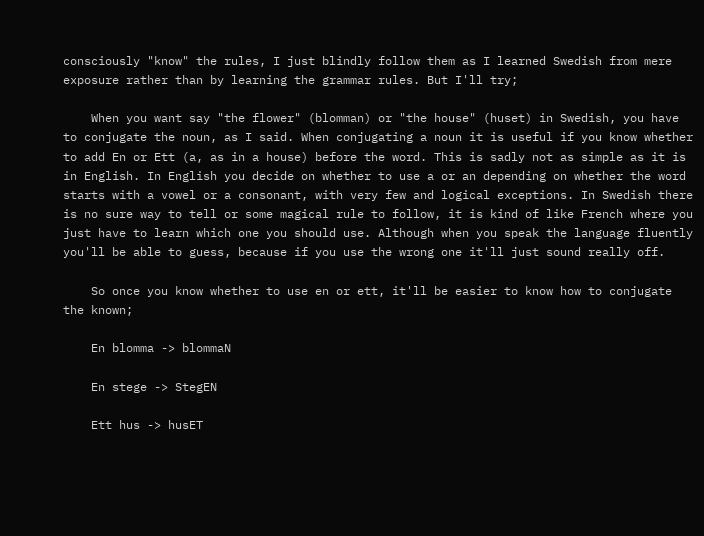consciously "know" the rules, I just blindly follow them as I learned Swedish from mere exposure rather than by learning the grammar rules. But I'll try;

    When you want say "the flower" (blomman) or "the house" (huset) in Swedish, you have to conjugate the noun, as I said. When conjugating a noun it is useful if you know whether to add En or Ett (a, as in a house) before the word. This is sadly not as simple as it is in English. In English you decide on whether to use a or an depending on whether the word starts with a vowel or a consonant, with very few and logical exceptions. In Swedish there is no sure way to tell or some magical rule to follow, it is kind of like French where you just have to learn which one you should use. Although when you speak the language fluently you'll be able to guess, because if you use the wrong one it'll just sound really off.

    So once you know whether to use en or ett, it'll be easier to know how to conjugate the known;

    En blomma -> blommaN

    En stege -> StegEN

    Ett hus -> husET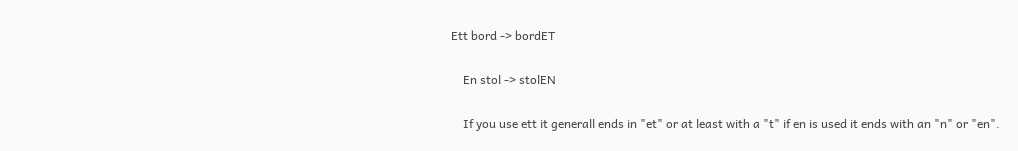Ett bord -> bordET

    En stol -> stolEN

    If you use ett it generall ends in "et" or at least with a "t" if en is used it ends with an "n" or "en".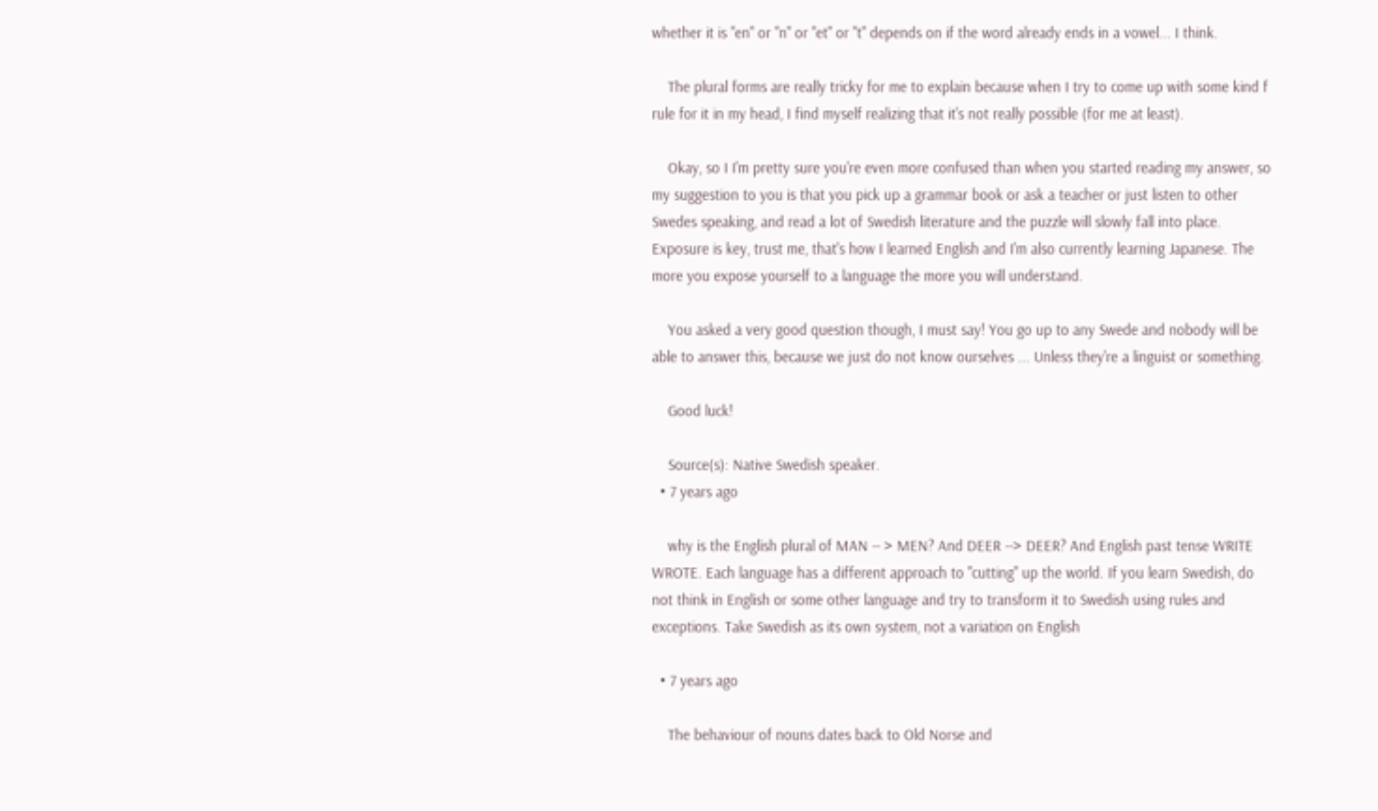whether it is "en" or "n" or "et" or "t" depends on if the word already ends in a vowel... I think.

    The plural forms are really tricky for me to explain because when I try to come up with some kind f rule for it in my head, I find myself realizing that it's not really possible (for me at least).

    Okay, so I I'm pretty sure you're even more confused than when you started reading my answer, so my suggestion to you is that you pick up a grammar book or ask a teacher or just listen to other Swedes speaking, and read a lot of Swedish literature and the puzzle will slowly fall into place. Exposure is key, trust me, that's how I learned English and I'm also currently learning Japanese. The more you expose yourself to a language the more you will understand.

    You asked a very good question though, I must say! You go up to any Swede and nobody will be able to answer this, because we just do not know ourselves ... Unless they're a linguist or something.

    Good luck!

    Source(s): Native Swedish speaker.
  • 7 years ago

    why is the English plural of MAN -- > MEN? And DEER --> DEER? And English past tense WRITE WROTE. Each language has a different approach to "cutting" up the world. If you learn Swedish, do not think in English or some other language and try to transform it to Swedish using rules and exceptions. Take Swedish as its own system, not a variation on English

  • 7 years ago

    The behaviour of nouns dates back to Old Norse and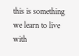this is something we learn to live with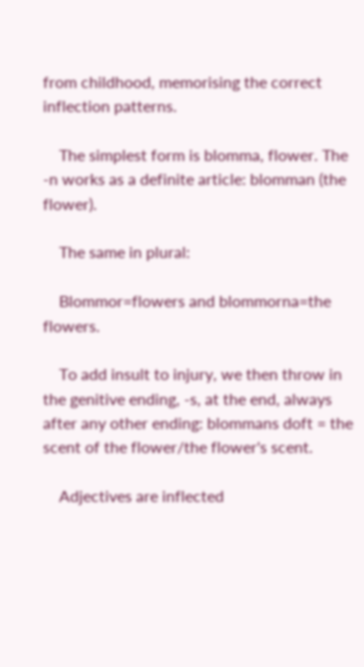from childhood, memorising the correct inflection patterns.

    The simplest form is blomma, flower. The -n works as a definite article: blomman (the flower).

    The same in plural:

    Blommor=flowers and blommorna=the flowers.

    To add insult to injury, we then throw in the genitive ending, -s, at the end, always after any other ending: blommans doft = the scent of the flower/the flower's scent.

    Adjectives are inflected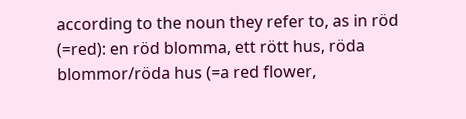according to the noun they refer to, as in röd (=red): en röd blomma, ett rött hus, röda blommor/röda hus (=a red flower,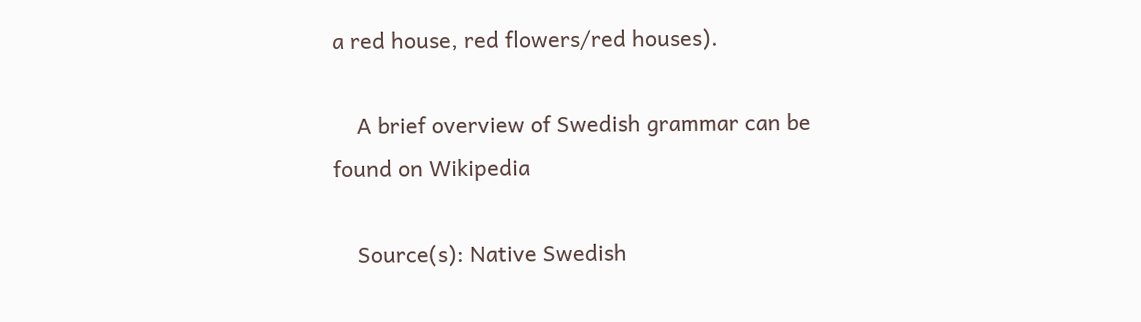a red house, red flowers/red houses).

    A brief overview of Swedish grammar can be found on Wikipedia

    Source(s): Native Swedish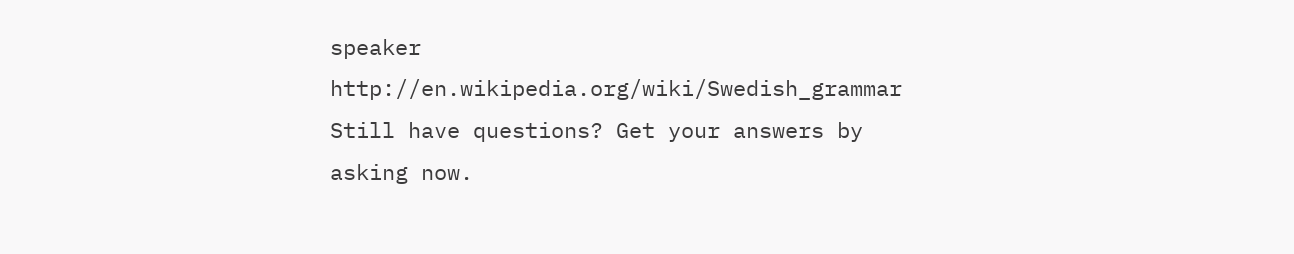speaker http://en.wikipedia.org/wiki/Swedish_grammar
Still have questions? Get your answers by asking now.